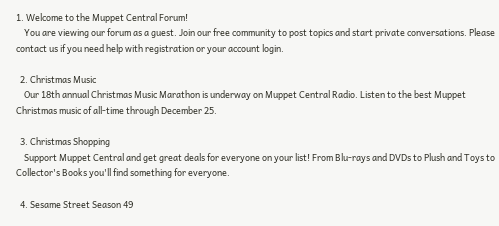1. Welcome to the Muppet Central Forum!
    You are viewing our forum as a guest. Join our free community to post topics and start private conversations. Please contact us if you need help with registration or your account login.

  2. Christmas Music
    Our 18th annual Christmas Music Marathon is underway on Muppet Central Radio. Listen to the best Muppet Christmas music of all-time through December 25.

  3. Christmas Shopping
    Support Muppet Central and get great deals for everyone on your list! From Blu-rays and DVDs to Plush and Toys to Collector's Books you'll find something for everyone.

  4. Sesame Street Season 49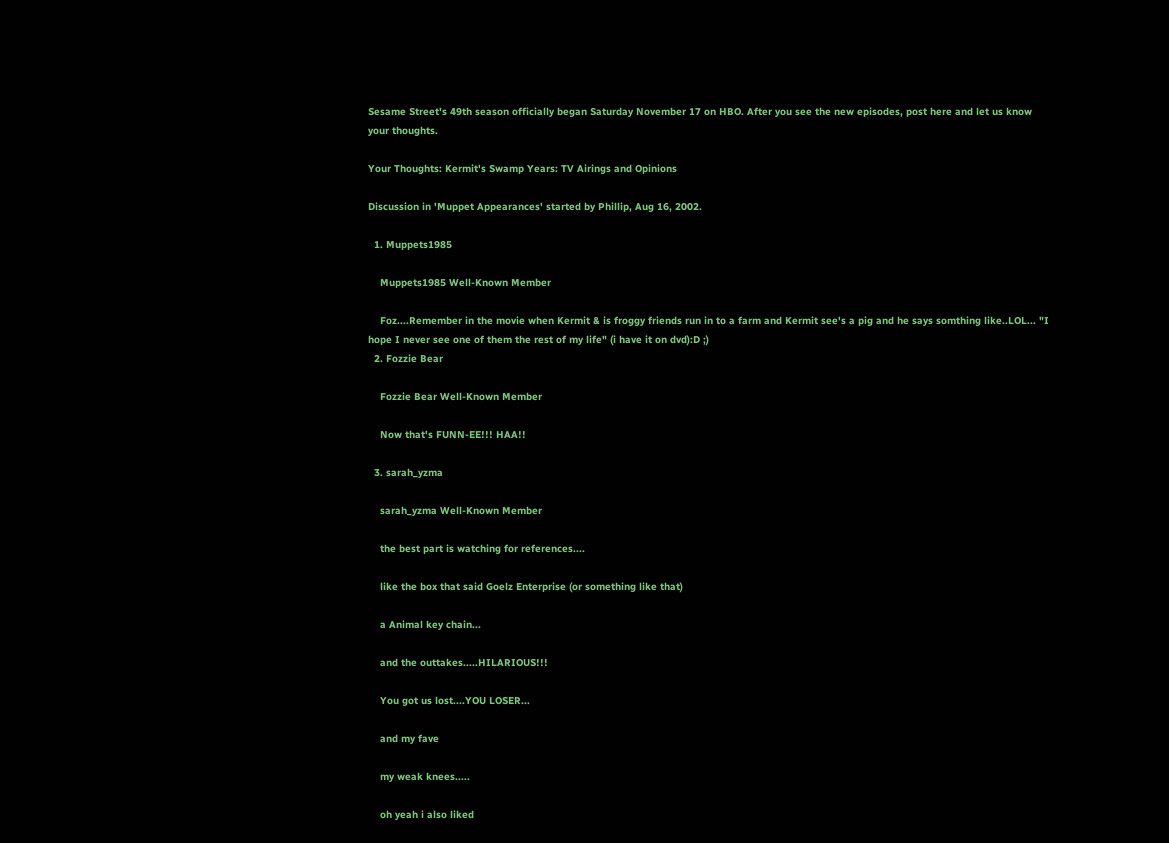Sesame Street's 49th season officially began Saturday November 17 on HBO. After you see the new episodes, post here and let us know your thoughts.

Your Thoughts: Kermit's Swamp Years: TV Airings and Opinions

Discussion in 'Muppet Appearances' started by Phillip, Aug 16, 2002.

  1. Muppets1985

    Muppets1985 Well-Known Member

    Foz....Remember in the movie when Kermit & is froggy friends run in to a farm and Kermit see's a pig and he says somthing like..LOL... "I hope I never see one of them the rest of my life" (i have it on dvd):D ;)
  2. Fozzie Bear

    Fozzie Bear Well-Known Member

    Now that's FUNN-EE!!! HAA!!

  3. sarah_yzma

    sarah_yzma Well-Known Member

    the best part is watching for references....

    like the box that said Goelz Enterprise (or something like that)

    a Animal key chain...

    and the outtakes.....HILARIOUS!!!

    You got us lost....YOU LOSER...

    and my fave

    my weak knees.....

    oh yeah i also liked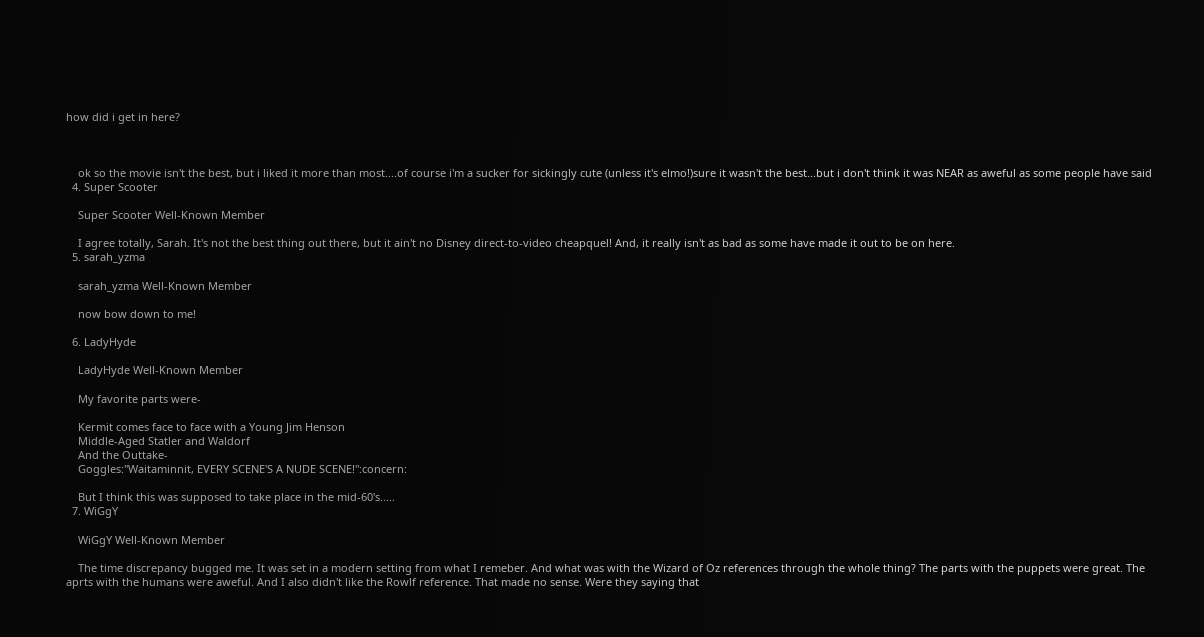how did i get in here?



    ok so the movie isn't the best, but i liked it more than most....of course i'm a sucker for sickingly cute (unless it's elmo!)sure it wasn't the best...but i don't think it was NEAR as aweful as some people have said
  4. Super Scooter

    Super Scooter Well-Known Member

    I agree totally, Sarah. It's not the best thing out there, but it ain't no Disney direct-to-video cheapquel! And, it really isn't as bad as some have made it out to be on here.
  5. sarah_yzma

    sarah_yzma Well-Known Member

    now bow down to me!

  6. LadyHyde

    LadyHyde Well-Known Member

    My favorite parts were-

    Kermit comes face to face with a Young Jim Henson
    Middle-Aged Statler and Waldorf
    And the Outtake-
    Goggles:"Waitaminnit, EVERY SCENE'S A NUDE SCENE!":concern:

    But I think this was supposed to take place in the mid-60's.....
  7. WiGgY

    WiGgY Well-Known Member

    The time discrepancy bugged me. It was set in a modern setting from what I remeber. And what was with the Wizard of Oz references through the whole thing? The parts with the puppets were great. The aprts with the humans were aweful. And I also didn't like the Rowlf reference. That made no sense. Were they saying that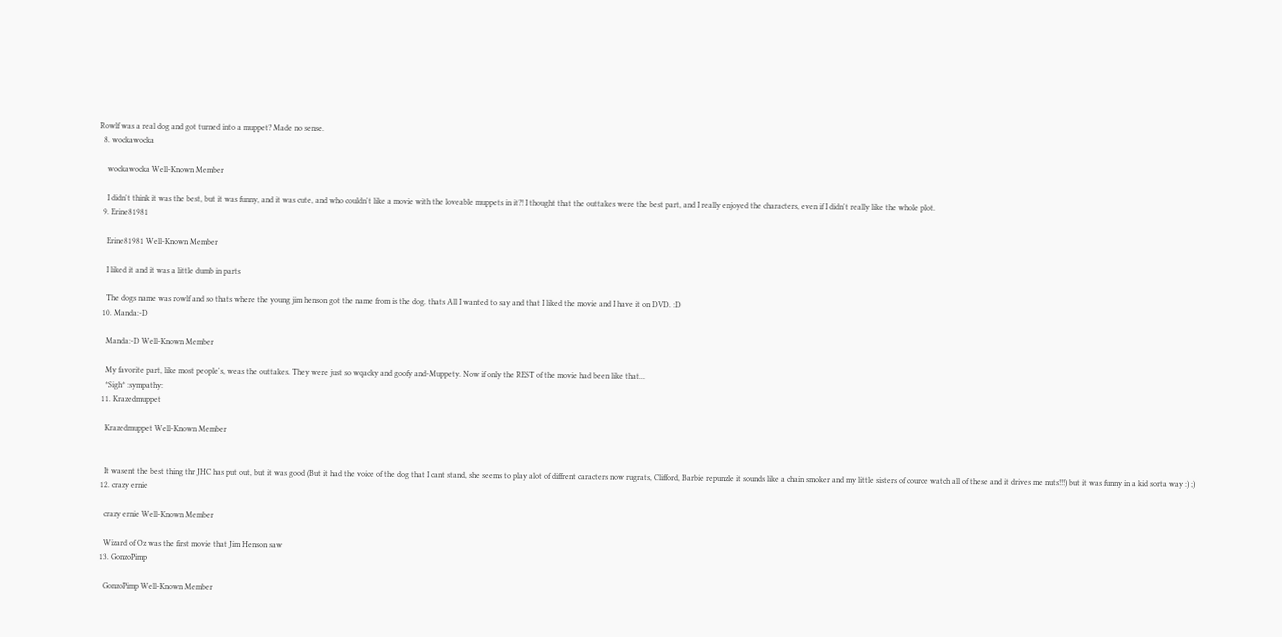Rowlf was a real dog and got turned into a muppet? Made no sense.
  8. wockawocka

    wockawocka Well-Known Member

    I didn't think it was the best, but it was funny, and it was cute, and who couldn't like a movie with the loveable muppets in it?! I thought that the outtakes were the best part, and I really enjoyed the characters, even if I didn't really like the whole plot.
  9. Erine81981

    Erine81981 Well-Known Member

    I liked it and it was a little dumb in parts

    The dogs name was rowlf and so thats where the young jim henson got the name from is the dog. thats All I wanted to say and that I liked the movie and I have it on DVD. :D
  10. Manda:-D

    Manda:-D Well-Known Member

    My favorite part, like most people's, weas the outtakes. They were just so wqacky and goofy and-Muppety. Now if only the REST of the movie had been like that...
    *Sigh* :sympathy:
  11. Krazedmuppet

    Krazedmuppet Well-Known Member


    It wasent the best thing thr JHC has put out, but it was good (But it had the voice of the dog that I cant stand, she seems to play alot of diffrent caracters now rugrats, Clifford, Barbie repunzle it sounds like a chain smoker and my little sisters of cource watch all of these and it drives me nuts!!!) but it was funny in a kid sorta way :) ;)
  12. crazy ernie

    crazy ernie Well-Known Member

    Wizard of Oz was the first movie that Jim Henson saw
  13. GonzoPimp

    GonzoPimp Well-Known Member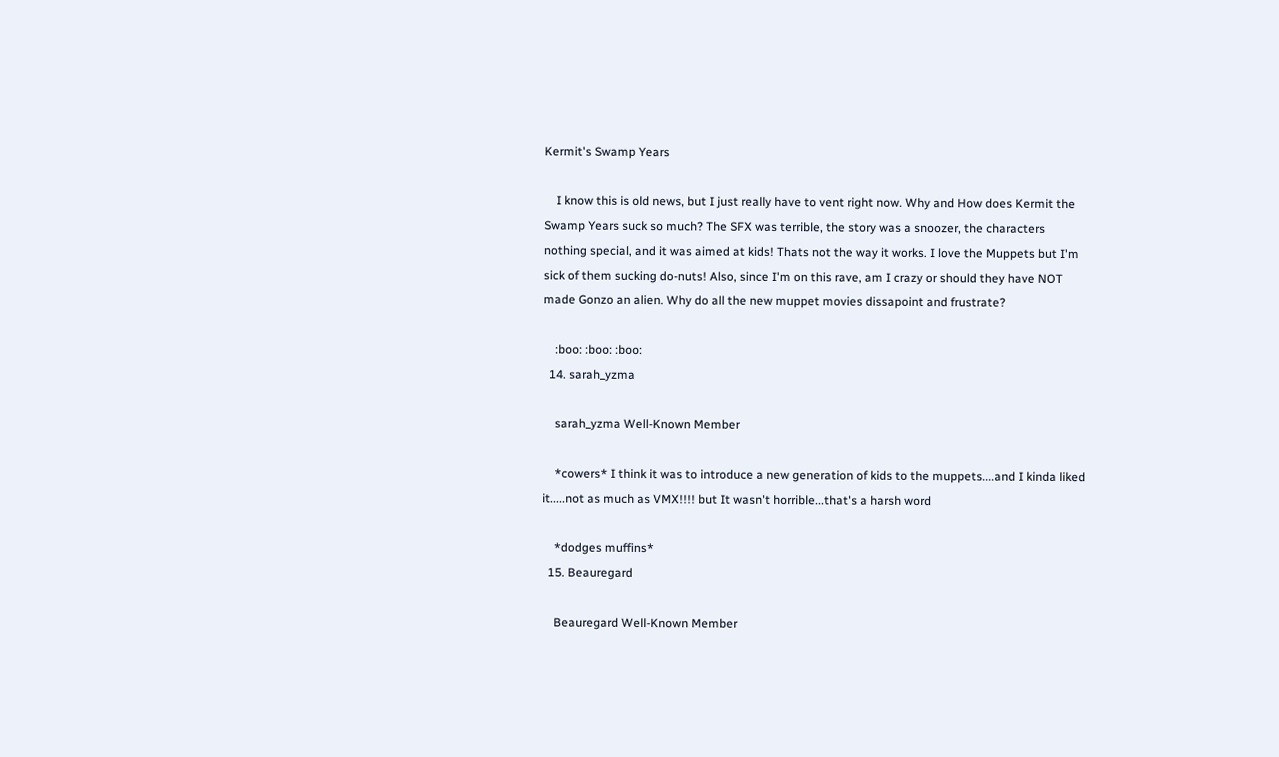Kermit's Swamp Years

    I know this is old news, but I just really have to vent right now. Why and How does Kermit the Swamp Years suck so much? The SFX was terrible, the story was a snoozer, the characters nothing special, and it was aimed at kids! Thats not the way it works. I love the Muppets but I'm sick of them sucking do-nuts! Also, since I'm on this rave, am I crazy or should they have NOT made Gonzo an alien. Why do all the new muppet movies dissapoint and frustrate?

    :boo: :boo: :boo:
  14. sarah_yzma

    sarah_yzma Well-Known Member

    *cowers* I think it was to introduce a new generation of kids to the muppets....and I kinda liked it.....not as much as VMX!!!! but It wasn't horrible...that's a harsh word

    *dodges muffins*
  15. Beauregard

    Beauregard Well-Known Member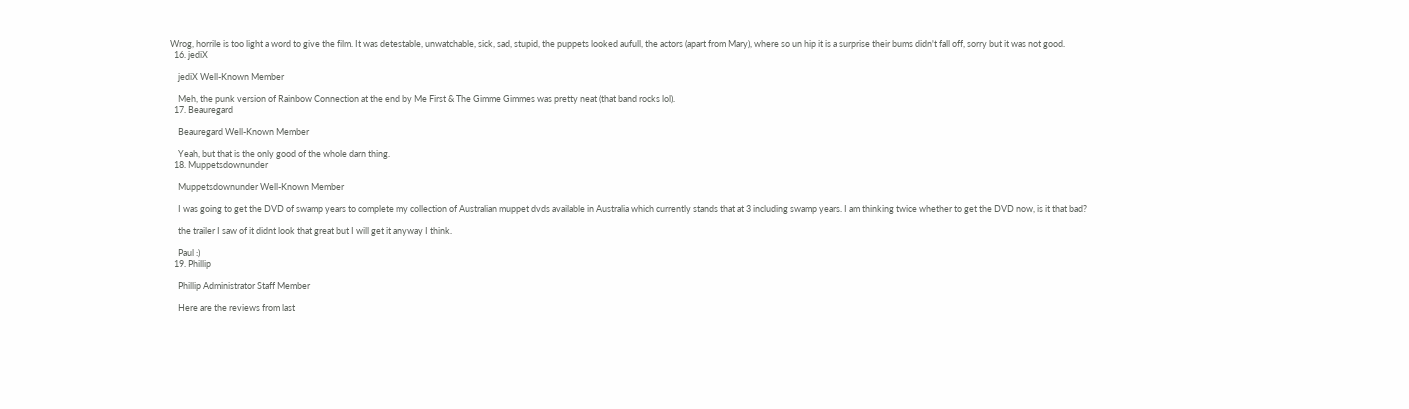Wrog, horrile is too light a word to give the film. It was detestable, unwatchable, sick, sad, stupid, the puppets looked aufull, the actors (apart from Mary), where so un hip it is a surprise their bums didn't fall off, sorry but it was not good.
  16. jediX

    jediX Well-Known Member

    Meh, the punk version of Rainbow Connection at the end by Me First & The Gimme Gimmes was pretty neat (that band rocks lol).
  17. Beauregard

    Beauregard Well-Known Member

    Yeah, but that is the only good of the whole darn thing.
  18. Muppetsdownunder

    Muppetsdownunder Well-Known Member

    I was going to get the DVD of swamp years to complete my collection of Australian muppet dvds available in Australia which currently stands that at 3 including swamp years. I am thinking twice whether to get the DVD now, is it that bad?

    the trailer I saw of it didnt look that great but I will get it anyway I think.

    Paul :)
  19. Phillip

    Phillip Administrator Staff Member

    Here are the reviews from last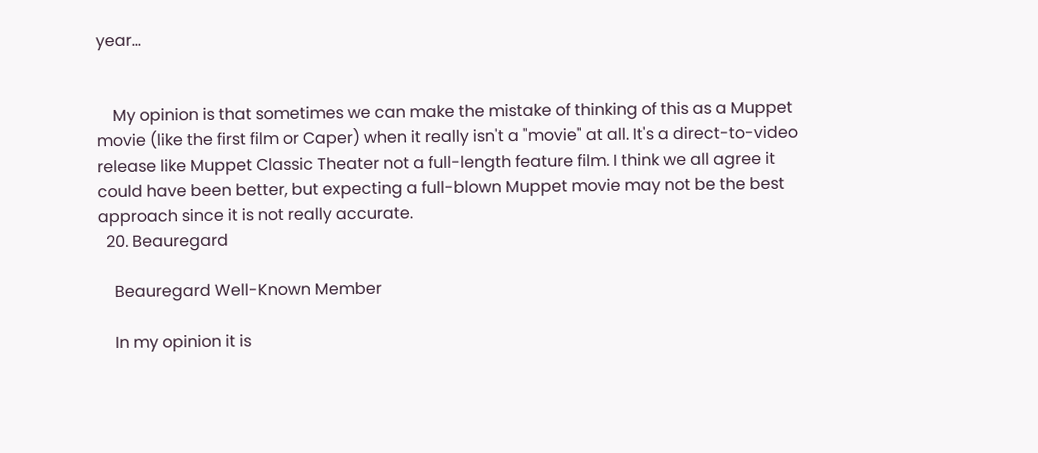year...


    My opinion is that sometimes we can make the mistake of thinking of this as a Muppet movie (like the first film or Caper) when it really isn't a "movie" at all. It's a direct-to-video release like Muppet Classic Theater not a full-length feature film. I think we all agree it could have been better, but expecting a full-blown Muppet movie may not be the best approach since it is not really accurate.
  20. Beauregard

    Beauregard Well-Known Member

    In my opinion it is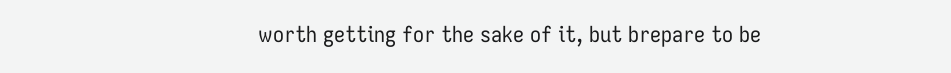worth getting for the sake of it, but brepare to be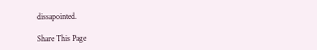dissapointed.

Share This Page